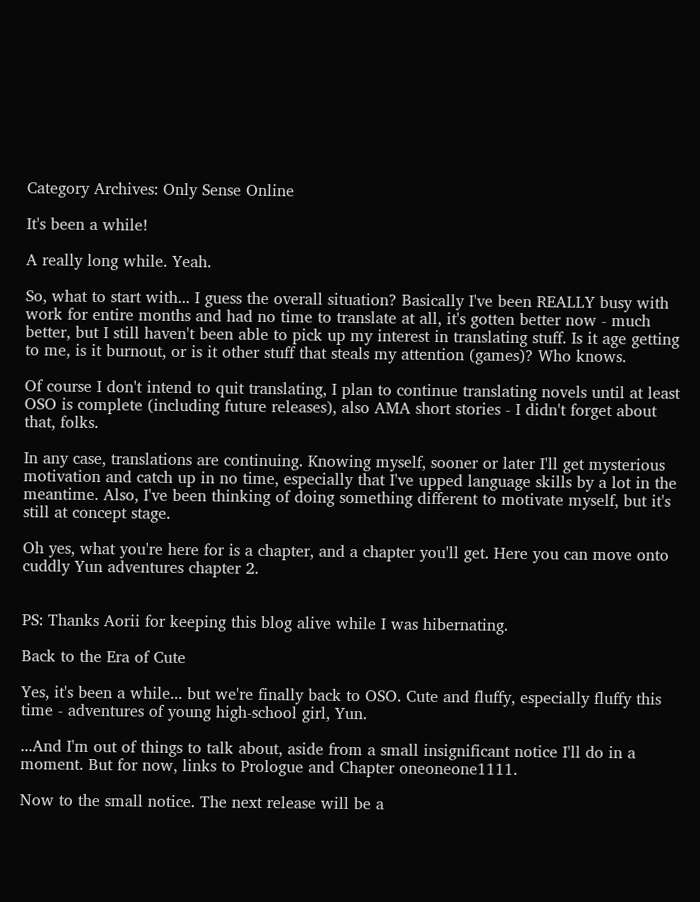Category Archives: Only Sense Online

It's been a while!

A really long while. Yeah.

So, what to start with... I guess the overall situation? Basically I've been REALLY busy with work for entire months and had no time to translate at all, it's gotten better now - much better, but I still haven't been able to pick up my interest in translating stuff. Is it age getting to me, is it burnout, or is it other stuff that steals my attention (games)? Who knows.

Of course I don't intend to quit translating, I plan to continue translating novels until at least OSO is complete (including future releases), also AMA short stories - I didn't forget about that, folks.

In any case, translations are continuing. Knowing myself, sooner or later I'll get mysterious motivation and catch up in no time, especially that I've upped language skills by a lot in the meantime. Also, I've been thinking of doing something different to motivate myself, but it's still at concept stage.

Oh yes, what you're here for is a chapter, and a chapter you'll get. Here you can move onto cuddly Yun adventures chapter 2.


PS: Thanks Aorii for keeping this blog alive while I was hibernating.

Back to the Era of Cute

Yes, it's been a while... but we're finally back to OSO. Cute and fluffy, especially fluffy this time - adventures of young high-school girl, Yun.

...And I'm out of things to talk about, aside from a small insignificant notice I'll do in a moment. But for now, links to Prologue and Chapter oneoneone1111.

Now to the small notice. The next release will be a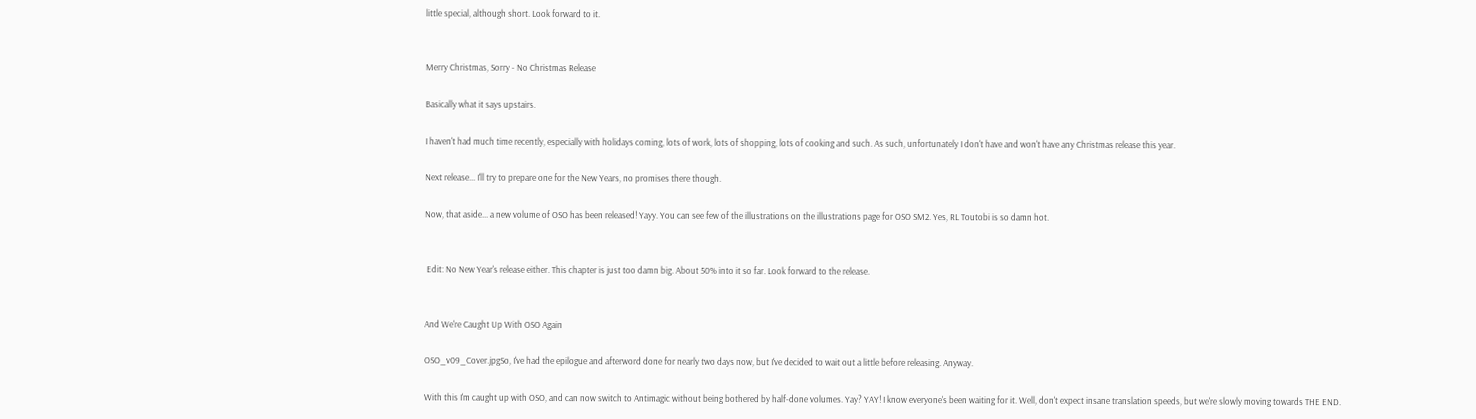little special, although short. Look forward to it.


Merry Christmas, Sorry - No Christmas Release

Basically what it says upstairs.

I haven't had much time recently, especially with holidays coming, lots of work, lots of shopping, lots of cooking and such. As such, unfortunately I don't have and won't have any Christmas release this year.

Next release... I'll try to prepare one for the New Years, no promises there though.

Now, that aside... a new volume of OSO has been released! Yayy. You can see few of the illustrations on the illustrations page for OSO SM2. Yes, RL Toutobi is so damn hot.


 Edit: No New Year's release either. This chapter is just too damn big. About 50% into it so far. Look forward to the release.


And We're Caught Up With OSO Again

OSO_v09_Cover.jpgSo, I've had the epilogue and afterword done for nearly two days now, but I've decided to wait out a little before releasing. Anyway.

With this I'm caught up with OSO, and can now switch to Antimagic without being bothered by half-done volumes. Yay? YAY! I know everyone's been waiting for it. Well, don't expect insane translation speeds, but we're slowly moving towards THE END.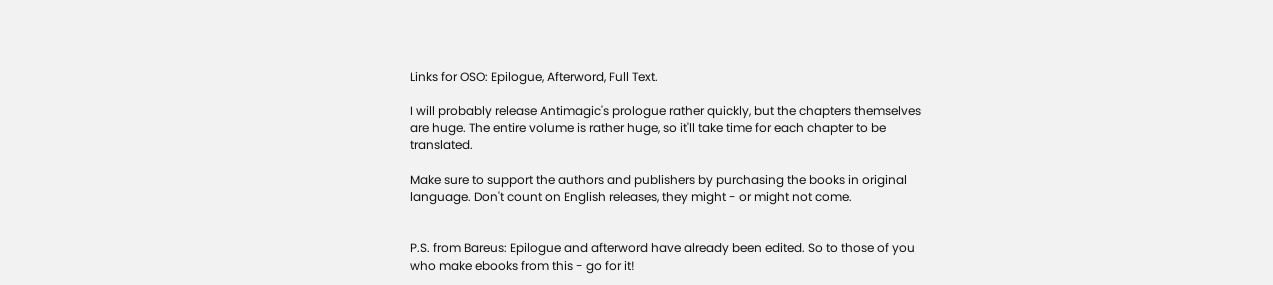Links for OSO: Epilogue, Afterword, Full Text.

I will probably release Antimagic's prologue rather quickly, but the chapters themselves are huge. The entire volume is rather huge, so it'll take time for each chapter to be translated.

Make sure to support the authors and publishers by purchasing the books in original language. Don't count on English releases, they might - or might not come.


P.S. from Bareus: Epilogue and afterword have already been edited. So to those of you who make ebooks from this - go for it!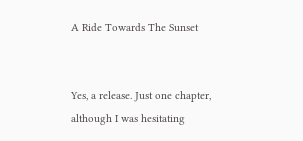A Ride Towards The Sunset


Yes, a release. Just one chapter, although I was hesitating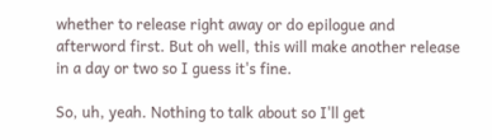whether to release right away or do epilogue and afterword first. But oh well, this will make another release in a day or two so I guess it's fine.

So, uh, yeah. Nothing to talk about so I'll get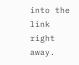into the link right away.